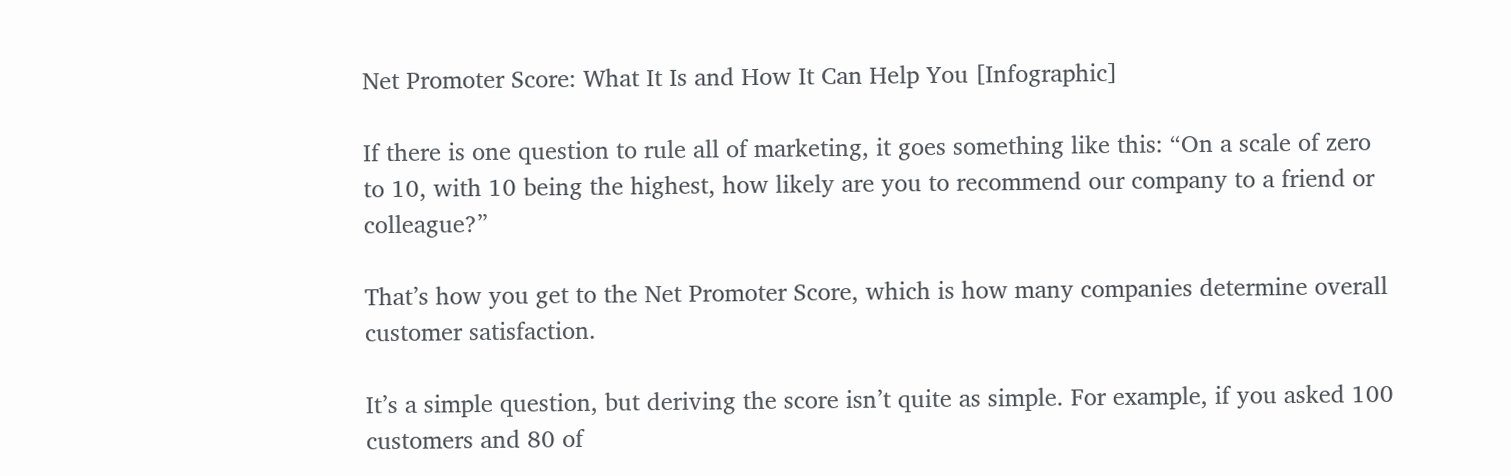Net Promoter Score: What It Is and How It Can Help You [Infographic]

If there is one question to rule all of marketing, it goes something like this: “On a scale of zero to 10, with 10 being the highest, how likely are you to recommend our company to a friend or colleague?”

That’s how you get to the Net Promoter Score, which is how many companies determine overall customer satisfaction.

It’s a simple question, but deriving the score isn’t quite as simple. For example, if you asked 100 customers and 80 of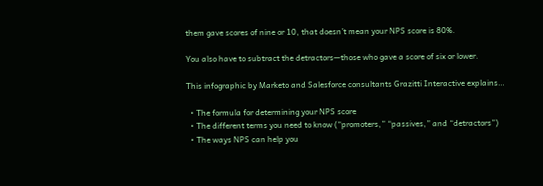them gave scores of nine or 10, that doesn’t mean your NPS score is 80%.

You also have to subtract the detractors—those who gave a score of six or lower.

This infographic by Marketo and Salesforce consultants Grazitti Interactive explains…

  • The formula for determining your NPS score
  • The different terms you need to know (“promoters,” “passives,” and “detractors”)
  • The ways NPS can help you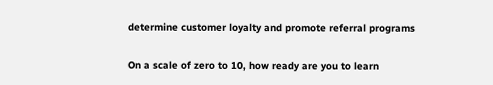determine customer loyalty and promote referral programs

On a scale of zero to 10, how ready are you to learn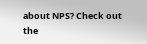about NPS? Check out the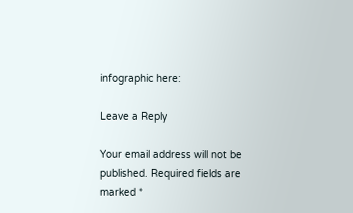infographic here:

Leave a Reply

Your email address will not be published. Required fields are marked *